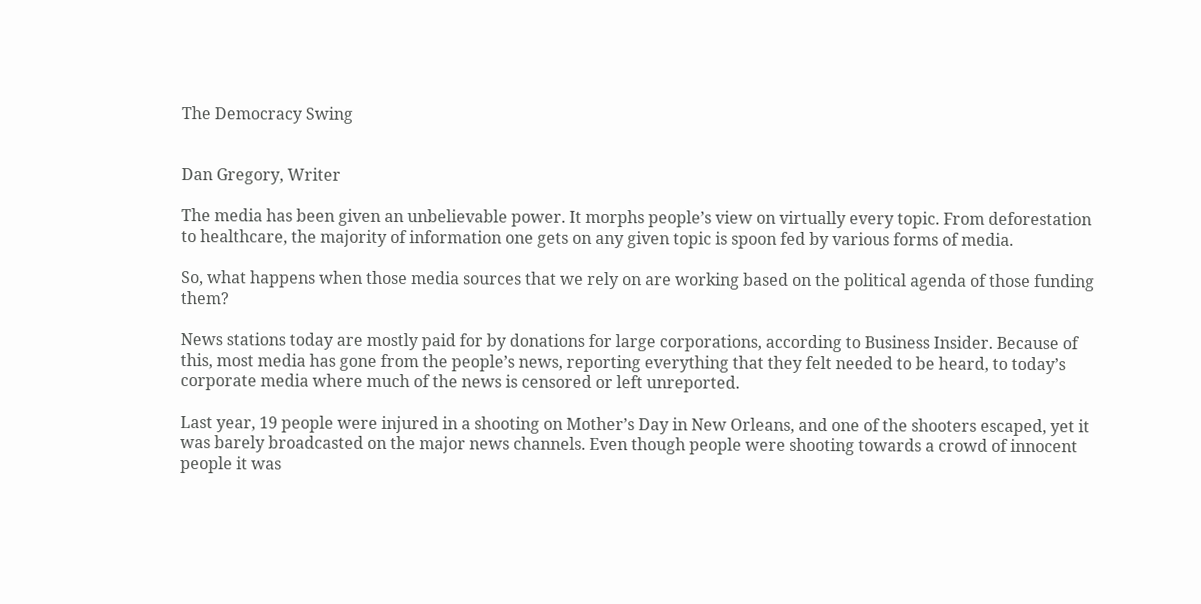The Democracy Swing


Dan Gregory, Writer

The media has been given an unbelievable power. It morphs people’s view on virtually every topic. From deforestation to healthcare, the majority of information one gets on any given topic is spoon fed by various forms of media.

So, what happens when those media sources that we rely on are working based on the political agenda of those funding them?

News stations today are mostly paid for by donations for large corporations, according to Business Insider. Because of this, most media has gone from the people’s news, reporting everything that they felt needed to be heard, to today’s corporate media where much of the news is censored or left unreported.

Last year, 19 people were injured in a shooting on Mother’s Day in New Orleans, and one of the shooters escaped, yet it was barely broadcasted on the major news channels. Even though people were shooting towards a crowd of innocent people it was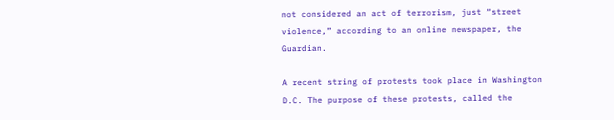not considered an act of terrorism, just “street violence,” according to an online newspaper, the Guardian.

A recent string of protests took place in Washington D.C. The purpose of these protests, called the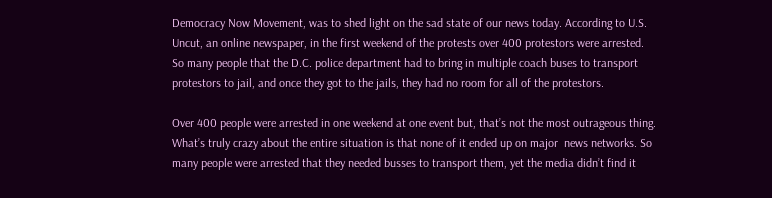Democracy Now Movement, was to shed light on the sad state of our news today. According to U.S. Uncut, an online newspaper, in the first weekend of the protests over 400 protestors were arrested. So many people that the D.C. police department had to bring in multiple coach buses to transport protestors to jail, and once they got to the jails, they had no room for all of the protestors.

Over 400 people were arrested in one weekend at one event but, that’s not the most outrageous thing. What’s truly crazy about the entire situation is that none of it ended up on major  news networks. So many people were arrested that they needed busses to transport them, yet the media didn’t find it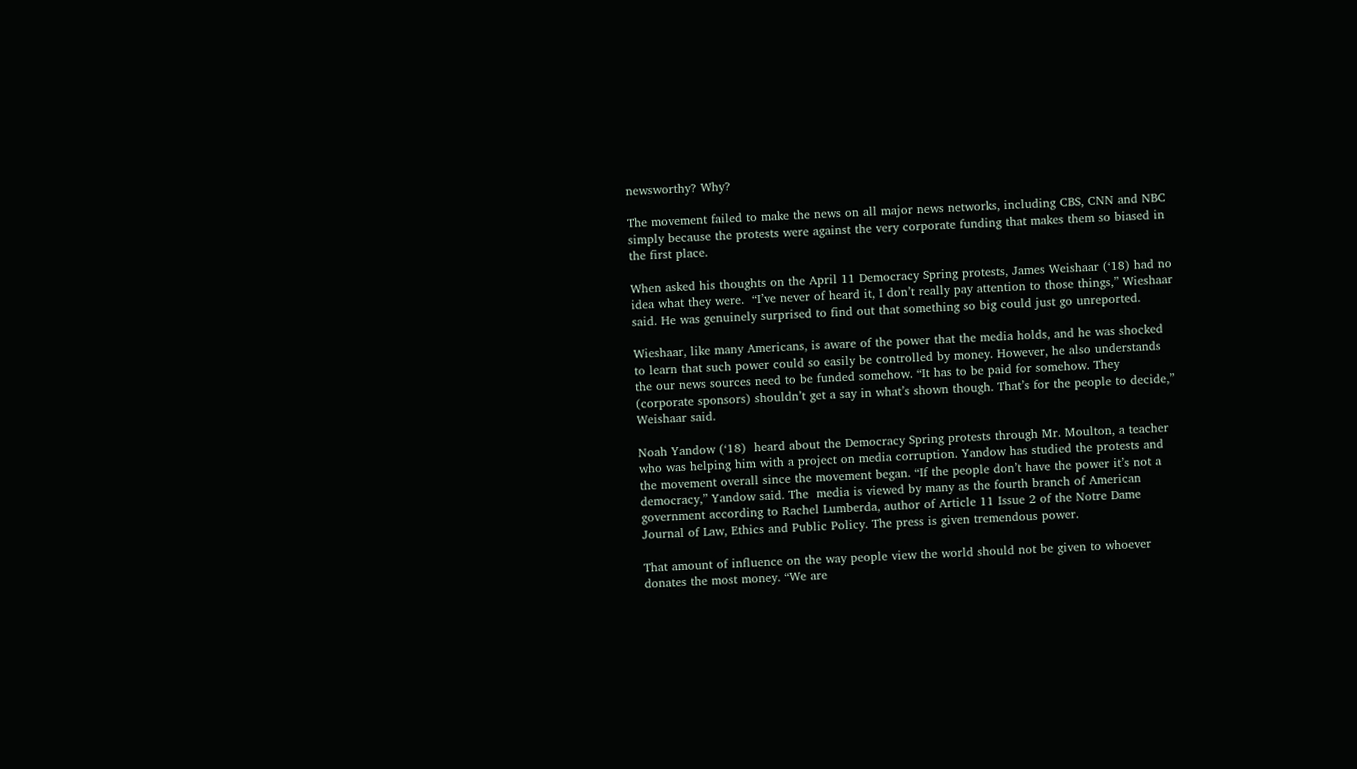newsworthy? Why?

The movement failed to make the news on all major news networks, including CBS, CNN and NBC simply because the protests were against the very corporate funding that makes them so biased in the first place.

When asked his thoughts on the April 11 Democracy Spring protests, James Weishaar (‘18) had no idea what they were.  “I’ve never of heard it, I don’t really pay attention to those things,” Wieshaar said. He was genuinely surprised to find out that something so big could just go unreported.

Wieshaar, like many Americans, is aware of the power that the media holds, and he was shocked to learn that such power could so easily be controlled by money. However, he also understands the our news sources need to be funded somehow. “It has to be paid for somehow. They (corporate sponsors) shouldn’t get a say in what’s shown though. That’s for the people to decide,” Weishaar said.

Noah Yandow (‘18)  heard about the Democracy Spring protests through Mr. Moulton, a teacher who was helping him with a project on media corruption. Yandow has studied the protests and the movement overall since the movement began. “If the people don’t have the power it’s not a democracy,” Yandow said. The  media is viewed by many as the fourth branch of American government according to Rachel Lumberda, author of Article 11 Issue 2 of the Notre Dame Journal of Law, Ethics and Public Policy. The press is given tremendous power.

That amount of influence on the way people view the world should not be given to whoever donates the most money. “We are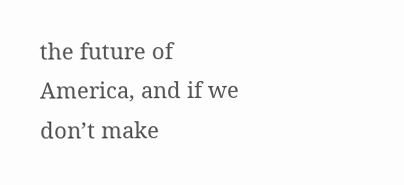the future of America, and if we don’t make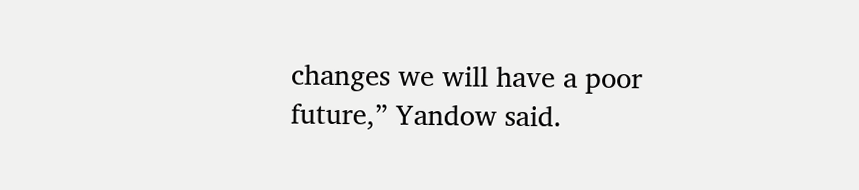changes we will have a poor future,” Yandow said.